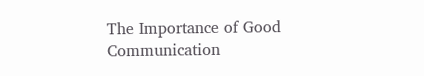The Importance of Good Communication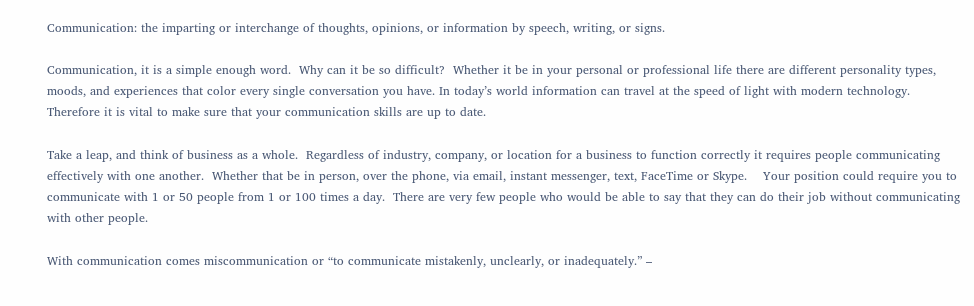Communication: the imparting or interchange of thoughts, opinions, or information by speech, writing, or signs.

Communication, it is a simple enough word.  Why can it be so difficult?  Whether it be in your personal or professional life there are different personality types, moods, and experiences that color every single conversation you have. In today’s world information can travel at the speed of light with modern technology.  Therefore it is vital to make sure that your communication skills are up to date.

Take a leap, and think of business as a whole.  Regardless of industry, company, or location for a business to function correctly it requires people communicating effectively with one another.  Whether that be in person, over the phone, via email, instant messenger, text, FaceTime or Skype.    Your position could require you to communicate with 1 or 50 people from 1 or 100 times a day.  There are very few people who would be able to say that they can do their job without communicating with other people.

With communication comes miscommunication or “to communicate mistakenly, unclearly, or inadequately.” –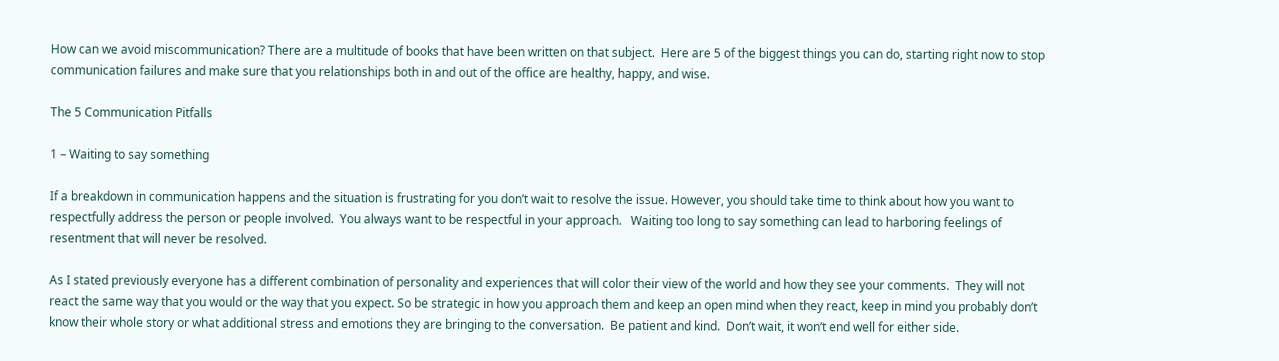How can we avoid miscommunication? There are a multitude of books that have been written on that subject.  Here are 5 of the biggest things you can do, starting right now to stop communication failures and make sure that you relationships both in and out of the office are healthy, happy, and wise.

The 5 Communication Pitfalls

1 – Waiting to say something

If a breakdown in communication happens and the situation is frustrating for you don’t wait to resolve the issue. However, you should take time to think about how you want to respectfully address the person or people involved.  You always want to be respectful in your approach.   Waiting too long to say something can lead to harboring feelings of resentment that will never be resolved.

As I stated previously everyone has a different combination of personality and experiences that will color their view of the world and how they see your comments.  They will not react the same way that you would or the way that you expect. So be strategic in how you approach them and keep an open mind when they react, keep in mind you probably don’t know their whole story or what additional stress and emotions they are bringing to the conversation.  Be patient and kind.  Don’t wait, it won’t end well for either side.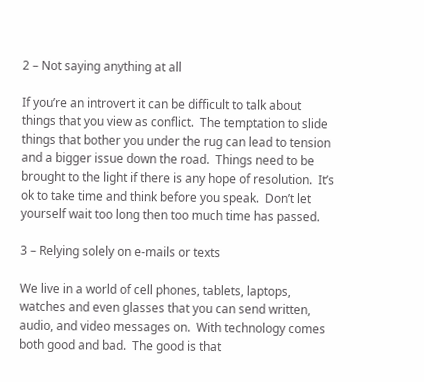2 – Not saying anything at all

If you’re an introvert it can be difficult to talk about things that you view as conflict.  The temptation to slide things that bother you under the rug can lead to tension and a bigger issue down the road.  Things need to be brought to the light if there is any hope of resolution.  It’s ok to take time and think before you speak.  Don’t let yourself wait too long then too much time has passed.

3 – Relying solely on e-mails or texts

We live in a world of cell phones, tablets, laptops, watches and even glasses that you can send written, audio, and video messages on.  With technology comes both good and bad.  The good is that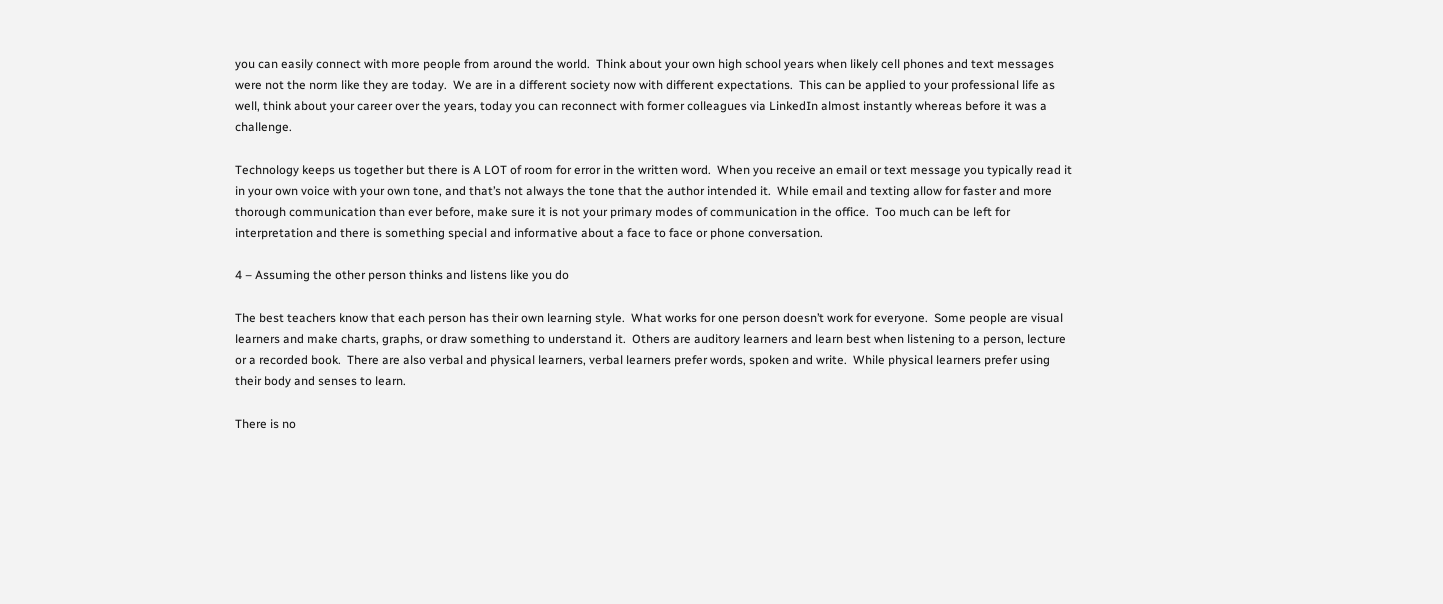you can easily connect with more people from around the world.  Think about your own high school years when likely cell phones and text messages were not the norm like they are today.  We are in a different society now with different expectations.  This can be applied to your professional life as well, think about your career over the years, today you can reconnect with former colleagues via LinkedIn almost instantly whereas before it was a challenge.

Technology keeps us together but there is A LOT of room for error in the written word.  When you receive an email or text message you typically read it in your own voice with your own tone, and that’s not always the tone that the author intended it.  While email and texting allow for faster and more thorough communication than ever before, make sure it is not your primary modes of communication in the office.  Too much can be left for interpretation and there is something special and informative about a face to face or phone conversation.

4 – Assuming the other person thinks and listens like you do

The best teachers know that each person has their own learning style.  What works for one person doesn’t work for everyone.  Some people are visual learners and make charts, graphs, or draw something to understand it.  Others are auditory learners and learn best when listening to a person, lecture or a recorded book.  There are also verbal and physical learners, verbal learners prefer words, spoken and write.  While physical learners prefer using their body and senses to learn.

There is no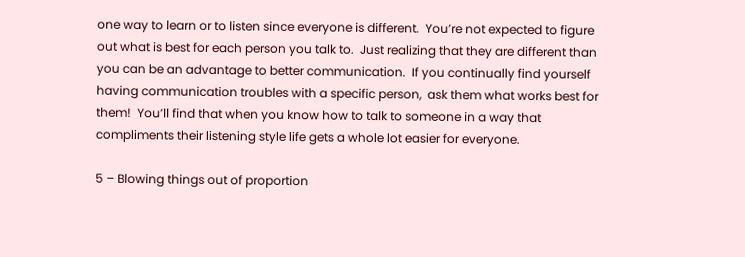one way to learn or to listen since everyone is different.  You’re not expected to figure out what is best for each person you talk to.  Just realizing that they are different than you can be an advantage to better communication.  If you continually find yourself having communication troubles with a specific person,  ask them what works best for them!  You’ll find that when you know how to talk to someone in a way that compliments their listening style life gets a whole lot easier for everyone.

5 – Blowing things out of proportion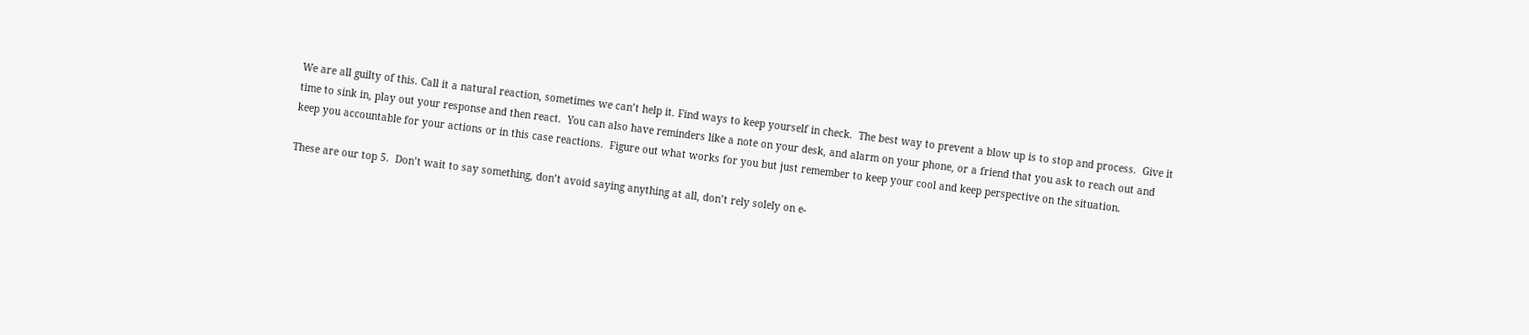We are all guilty of this. Call it a natural reaction, sometimes we can’t help it. Find ways to keep yourself in check.  The best way to prevent a blow up is to stop and process.  Give it time to sink in, play out your response and then react.  You can also have reminders like a note on your desk, and alarm on your phone, or a friend that you ask to reach out and keep you accountable for your actions or in this case reactions.  Figure out what works for you but just remember to keep your cool and keep perspective on the situation.

These are our top 5.  Don’t wait to say something, don’t avoid saying anything at all, don’t rely solely on e-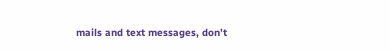mails and text messages, don’t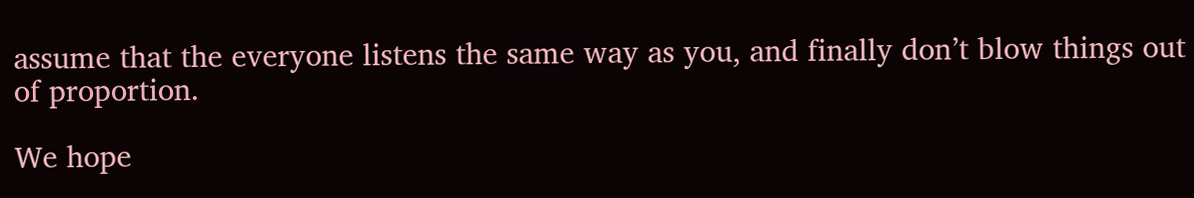assume that the everyone listens the same way as you, and finally don’t blow things out of proportion.

We hope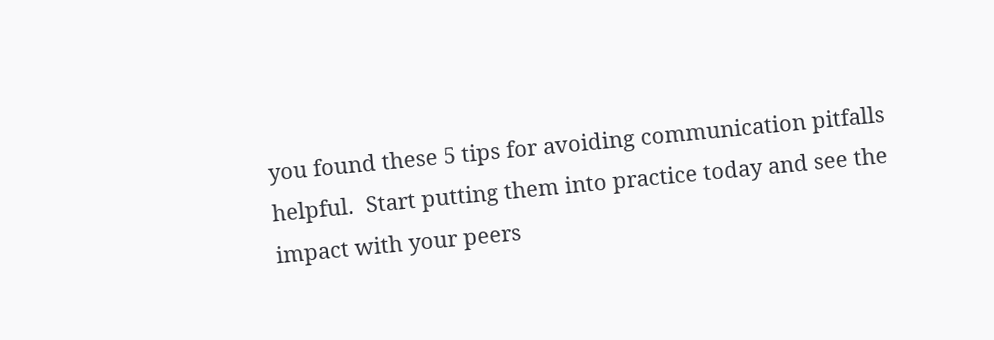you found these 5 tips for avoiding communication pitfalls helpful.  Start putting them into practice today and see the impact with your peers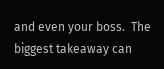and even your boss.  The biggest takeaway can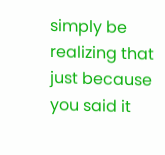simply be realizing that just because you said it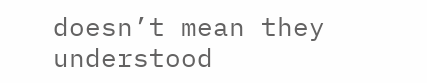doesn’t mean they understood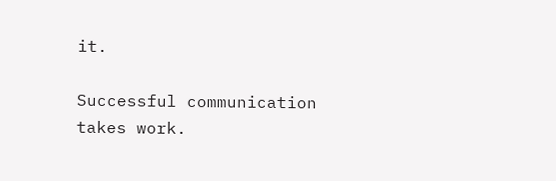it.

Successful communication takes work.